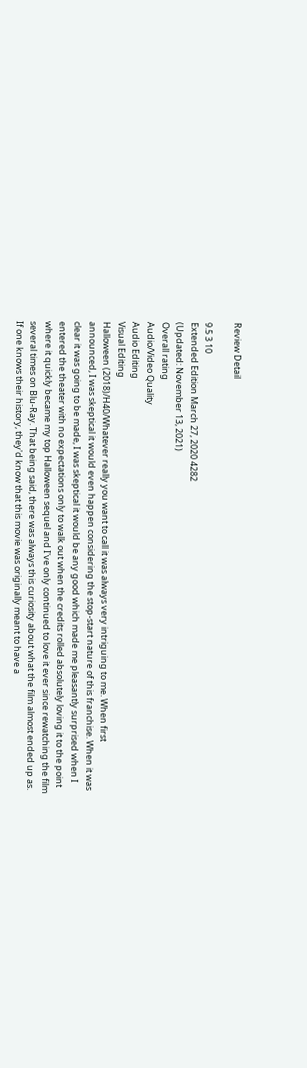Review Detail

9.5 3 10
Extended Edition March 27, 2020 4282
(Updated: November 13, 2021)
Overall rating
Audio/Video Quality
Audio Editing
Visual Editing
Halloween (2018)/H40/Whatever really you want to call it was always very intriguing to me. When first announced, I was skeptical it would even happen considering the stop-start nature of this franchise. When it was clear it was going to be made, I was skeptical it would be any good which made me pleasantly surprised when I entered the theater with no expectations only to walk out when the credits rolled absolutely loving it to the point where it quickly became my top Halloween sequel and I've only continued to love it ever since rewatching the film several times on Blu-Ray. That being said, there was always this curiosity about what the film almost ended up as. If one knows their history, they'd know that this movie was originally meant to have a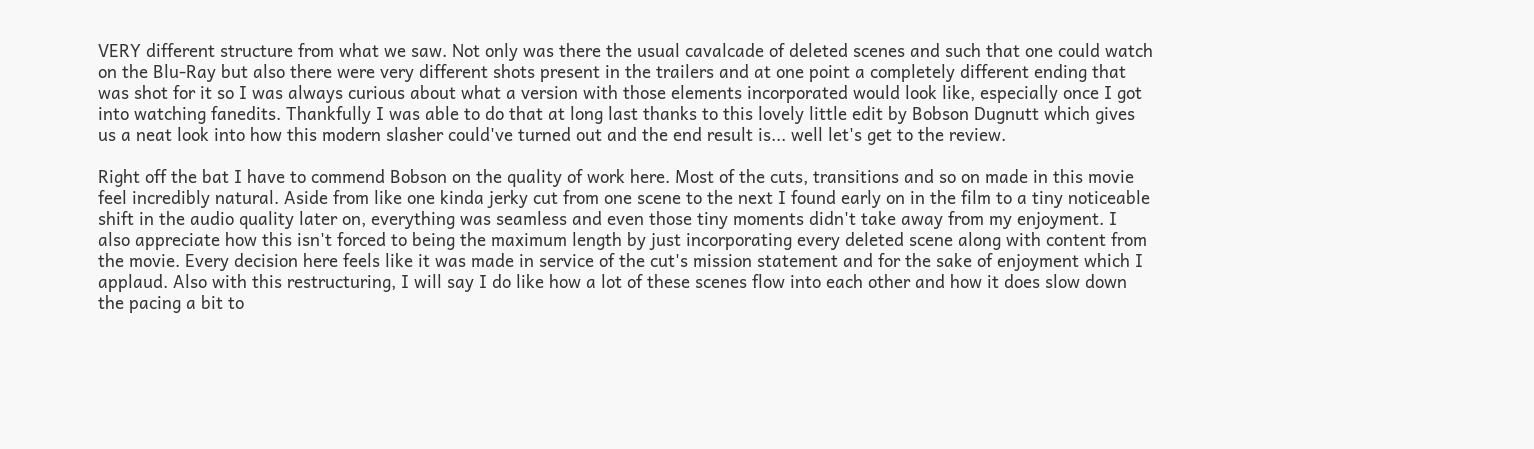VERY different structure from what we saw. Not only was there the usual cavalcade of deleted scenes and such that one could watch on the Blu-Ray but also there were very different shots present in the trailers and at one point a completely different ending that was shot for it so I was always curious about what a version with those elements incorporated would look like, especially once I got into watching fanedits. Thankfully I was able to do that at long last thanks to this lovely little edit by Bobson Dugnutt which gives us a neat look into how this modern slasher could've turned out and the end result is... well let's get to the review.

Right off the bat I have to commend Bobson on the quality of work here. Most of the cuts, transitions and so on made in this movie feel incredibly natural. Aside from like one kinda jerky cut from one scene to the next I found early on in the film to a tiny noticeable shift in the audio quality later on, everything was seamless and even those tiny moments didn't take away from my enjoyment. I also appreciate how this isn't forced to being the maximum length by just incorporating every deleted scene along with content from the movie. Every decision here feels like it was made in service of the cut's mission statement and for the sake of enjoyment which I applaud. Also with this restructuring, I will say I do like how a lot of these scenes flow into each other and how it does slow down the pacing a bit to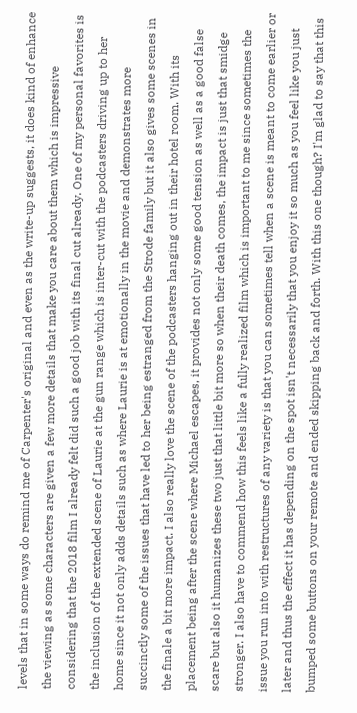levels that in some ways do remind me of Carpenter's original and even as the write-up suggests, it does kind of enhance the viewing as some characters are given a few more details that make you care about them which is impressive considering that the 2018 film I already felt did such a good job with its final cut already. One of my personal favorites is the inclusion of the extended scene of Laurie at the gun range which is inter-cut with the podcasters driving up to her home since it not only adds details such as where Laurie is at emotionally in the movie and demonstrates more succinctly some of the issues that have led to her being estranged from the Strode family but it also gives some scenes in the finale a bit more impact. I also really love the scene of the podcasters hanging out in their hotel room. With its placement being after the scene where Michael escapes, it provides not only some good tension as well as a good false scare but also it humanizes these two just that little bit more so when their death comes, the impact is just that smidge stronger. I also have to commend how this feels like a fully realized film which is important to me since sometimes the issue you run into with restructures of any variety is that you can sometimes tell when a scene is meant to come earlier or later and thus the effect it has depending on the spot isn't necessarily that you enjoy it so much as you feel like you just bumped some buttons on your remote and ended skipping back and forth. With this one though? I'm glad to say that this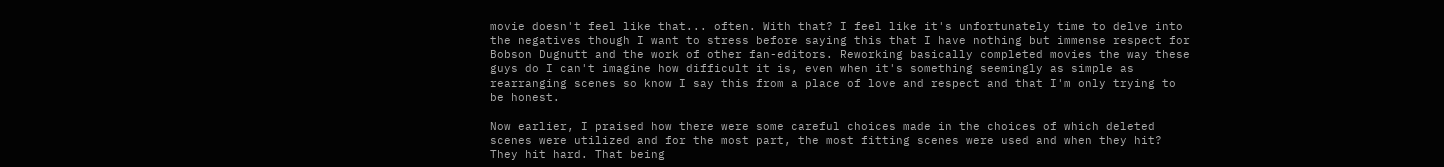movie doesn't feel like that... often. With that? I feel like it's unfortunately time to delve into the negatives though I want to stress before saying this that I have nothing but immense respect for Bobson Dugnutt and the work of other fan-editors. Reworking basically completed movies the way these guys do I can't imagine how difficult it is, even when it's something seemingly as simple as rearranging scenes so know I say this from a place of love and respect and that I'm only trying to be honest.

Now earlier, I praised how there were some careful choices made in the choices of which deleted scenes were utilized and for the most part, the most fitting scenes were used and when they hit? They hit hard. That being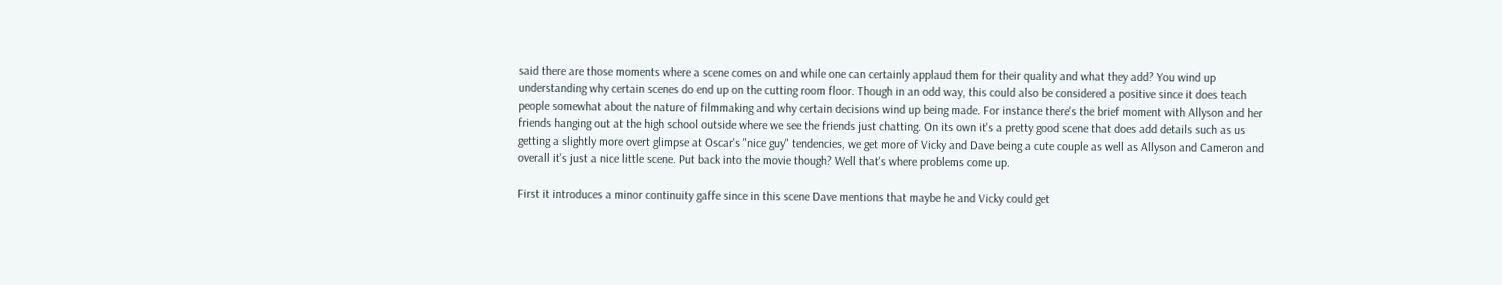said there are those moments where a scene comes on and while one can certainly applaud them for their quality and what they add? You wind up understanding why certain scenes do end up on the cutting room floor. Though in an odd way, this could also be considered a positive since it does teach people somewhat about the nature of filmmaking and why certain decisions wind up being made. For instance there's the brief moment with Allyson and her friends hanging out at the high school outside where we see the friends just chatting. On its own it's a pretty good scene that does add details such as us getting a slightly more overt glimpse at Oscar's "nice guy" tendencies, we get more of Vicky and Dave being a cute couple as well as Allyson and Cameron and overall it's just a nice little scene. Put back into the movie though? Well that's where problems come up.

First it introduces a minor continuity gaffe since in this scene Dave mentions that maybe he and Vicky could get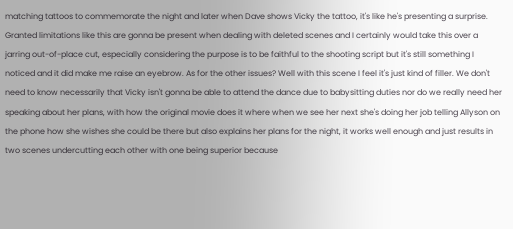matching tattoos to commemorate the night and later when Dave shows Vicky the tattoo, it's like he's presenting a surprise. Granted limitations like this are gonna be present when dealing with deleted scenes and I certainly would take this over a jarring out-of-place cut, especially considering the purpose is to be faithful to the shooting script but it's still something I noticed and it did make me raise an eyebrow. As for the other issues? Well with this scene I feel it's just kind of filler. We don't need to know necessarily that Vicky isn't gonna be able to attend the dance due to babysitting duties nor do we really need her speaking about her plans, with how the original movie does it where when we see her next she's doing her job telling Allyson on the phone how she wishes she could be there but also explains her plans for the night, it works well enough and just results in two scenes undercutting each other with one being superior because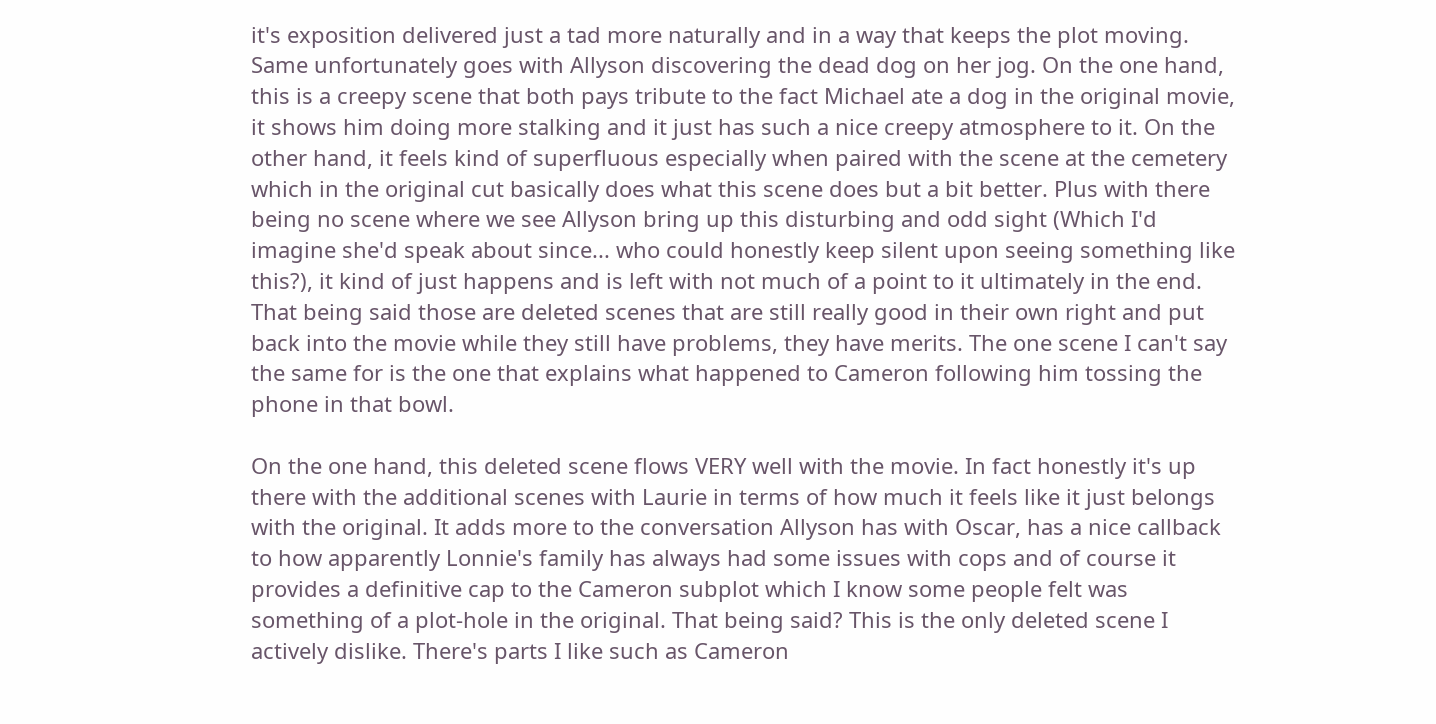it's exposition delivered just a tad more naturally and in a way that keeps the plot moving. Same unfortunately goes with Allyson discovering the dead dog on her jog. On the one hand, this is a creepy scene that both pays tribute to the fact Michael ate a dog in the original movie, it shows him doing more stalking and it just has such a nice creepy atmosphere to it. On the other hand, it feels kind of superfluous especially when paired with the scene at the cemetery which in the original cut basically does what this scene does but a bit better. Plus with there being no scene where we see Allyson bring up this disturbing and odd sight (Which I'd imagine she'd speak about since... who could honestly keep silent upon seeing something like this?), it kind of just happens and is left with not much of a point to it ultimately in the end. That being said those are deleted scenes that are still really good in their own right and put back into the movie while they still have problems, they have merits. The one scene I can't say the same for is the one that explains what happened to Cameron following him tossing the phone in that bowl.

On the one hand, this deleted scene flows VERY well with the movie. In fact honestly it's up there with the additional scenes with Laurie in terms of how much it feels like it just belongs with the original. It adds more to the conversation Allyson has with Oscar, has a nice callback to how apparently Lonnie's family has always had some issues with cops and of course it provides a definitive cap to the Cameron subplot which I know some people felt was something of a plot-hole in the original. That being said? This is the only deleted scene I actively dislike. There's parts I like such as Cameron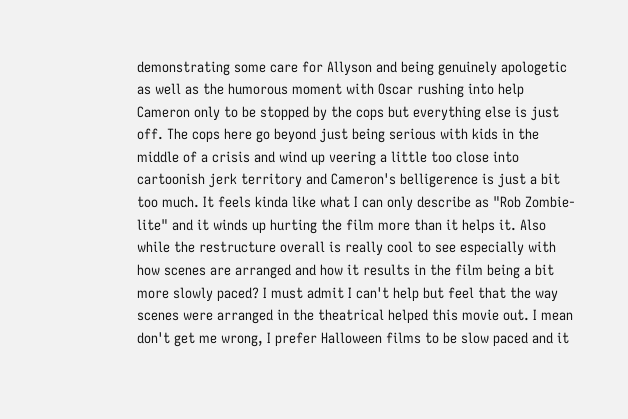demonstrating some care for Allyson and being genuinely apologetic as well as the humorous moment with Oscar rushing into help Cameron only to be stopped by the cops but everything else is just off. The cops here go beyond just being serious with kids in the middle of a crisis and wind up veering a little too close into cartoonish jerk territory and Cameron's belligerence is just a bit too much. It feels kinda like what I can only describe as "Rob Zombie-lite" and it winds up hurting the film more than it helps it. Also while the restructure overall is really cool to see especially with how scenes are arranged and how it results in the film being a bit more slowly paced? I must admit I can't help but feel that the way scenes were arranged in the theatrical helped this movie out. I mean don't get me wrong, I prefer Halloween films to be slow paced and it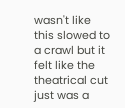wasn't like this slowed to a crawl but it felt like the theatrical cut just was a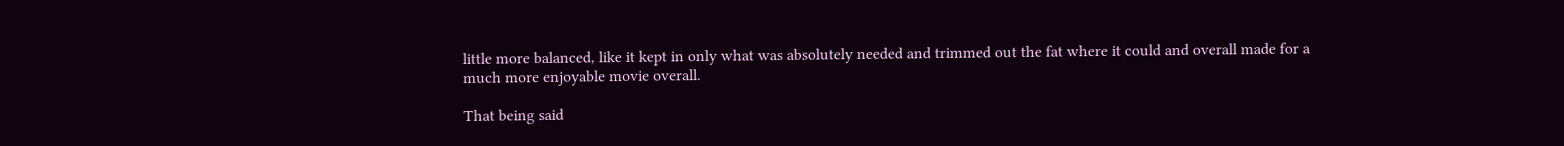little more balanced, like it kept in only what was absolutely needed and trimmed out the fat where it could and overall made for a much more enjoyable movie overall.

That being said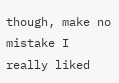though, make no mistake I really liked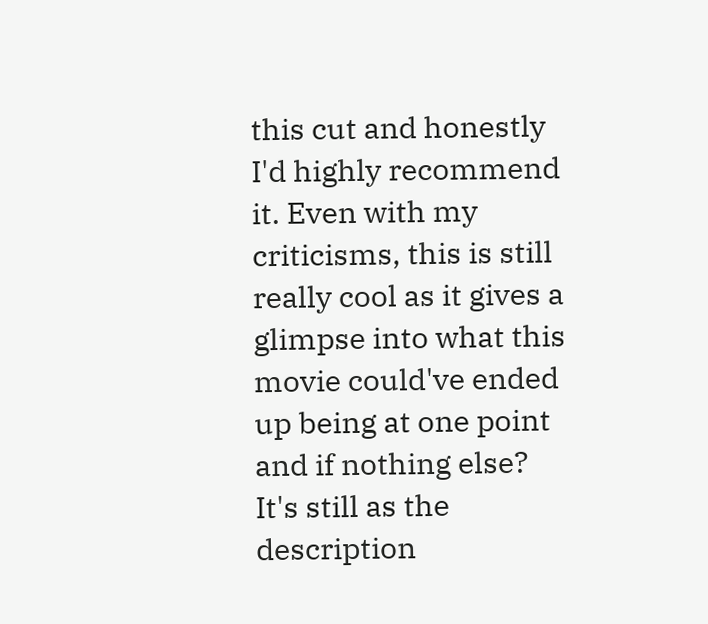this cut and honestly I'd highly recommend it. Even with my criticisms, this is still really cool as it gives a glimpse into what this movie could've ended up being at one point and if nothing else? It's still as the description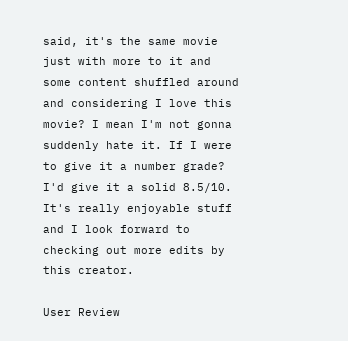said, it's the same movie just with more to it and some content shuffled around and considering I love this movie? I mean I'm not gonna suddenly hate it. If I were to give it a number grade? I'd give it a solid 8.5/10. It's really enjoyable stuff and I look forward to checking out more edits by this creator.

User Review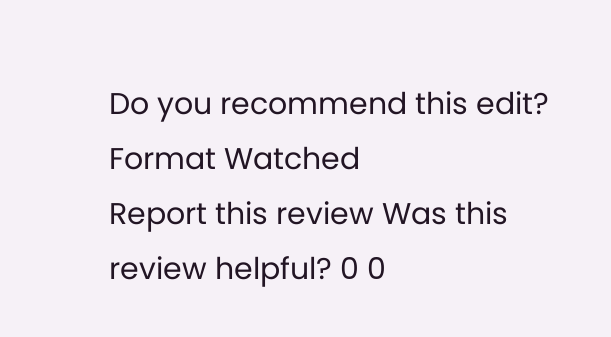Do you recommend this edit?
Format Watched
Report this review Was this review helpful? 0 0